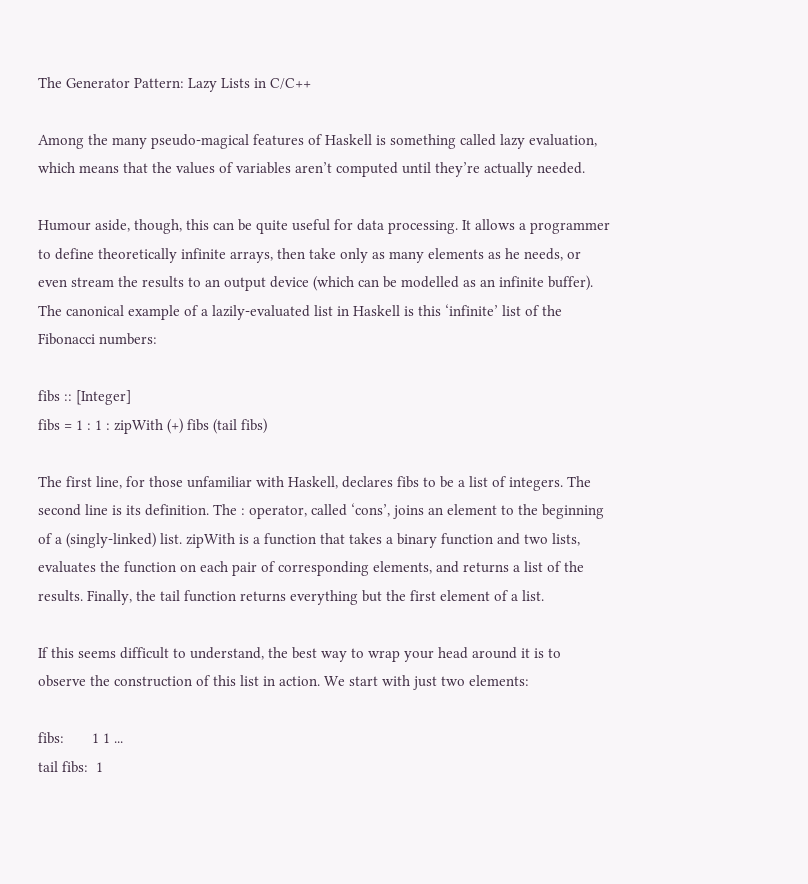The Generator Pattern: Lazy Lists in C/C++

Among the many pseudo-magical features of Haskell is something called lazy evaluation, which means that the values of variables aren’t computed until they’re actually needed.

Humour aside, though, this can be quite useful for data processing. It allows a programmer to define theoretically infinite arrays, then take only as many elements as he needs, or even stream the results to an output device (which can be modelled as an infinite buffer). The canonical example of a lazily-evaluated list in Haskell is this ‘infinite’ list of the Fibonacci numbers:

fibs :: [Integer]
fibs = 1 : 1 : zipWith (+) fibs (tail fibs)

The first line, for those unfamiliar with Haskell, declares fibs to be a list of integers. The second line is its definition. The : operator, called ‘cons’, joins an element to the beginning of a (singly-linked) list. zipWith is a function that takes a binary function and two lists, evaluates the function on each pair of corresponding elements, and returns a list of the results. Finally, the tail function returns everything but the first element of a list.

If this seems difficult to understand, the best way to wrap your head around it is to observe the construction of this list in action. We start with just two elements:

fibs:       1 1 ...
tail fibs:  1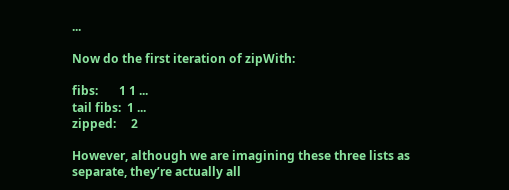...

Now do the first iteration of zipWith:

fibs:       1 1 ...
tail fibs:  1 ...
zipped:     2

However, although we are imagining these three lists as separate, they’re actually all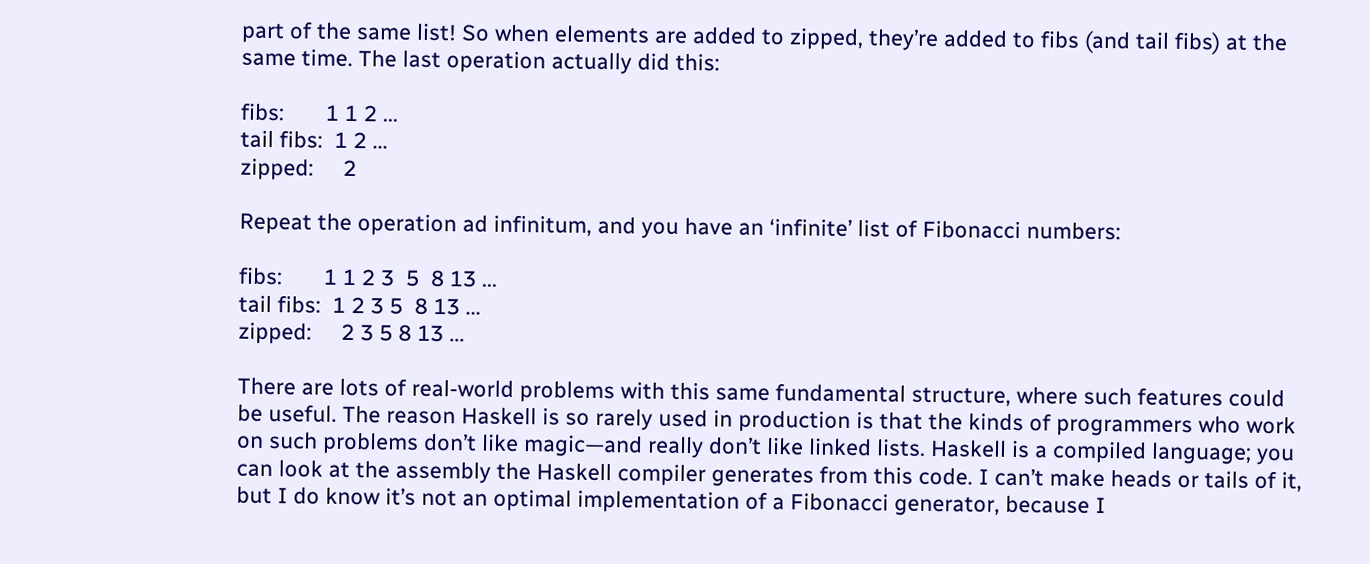part of the same list! So when elements are added to zipped, they’re added to fibs (and tail fibs) at the same time. The last operation actually did this:

fibs:       1 1 2 ...
tail fibs:  1 2 ...
zipped:     2

Repeat the operation ad infinitum, and you have an ‘infinite’ list of Fibonacci numbers:

fibs:       1 1 2 3  5  8 13 ...
tail fibs:  1 2 3 5  8 13 ...
zipped:     2 3 5 8 13 ...

There are lots of real-world problems with this same fundamental structure, where such features could be useful. The reason Haskell is so rarely used in production is that the kinds of programmers who work on such problems don’t like magic—and really don’t like linked lists. Haskell is a compiled language; you can look at the assembly the Haskell compiler generates from this code. I can’t make heads or tails of it, but I do know it’s not an optimal implementation of a Fibonacci generator, because I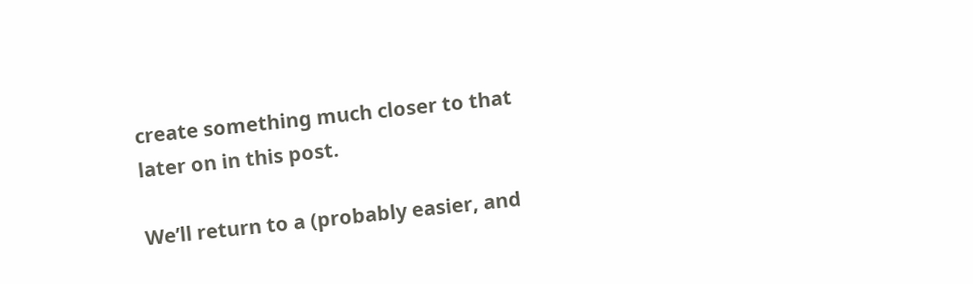create something much closer to that later on in this post.

We’ll return to a (probably easier, and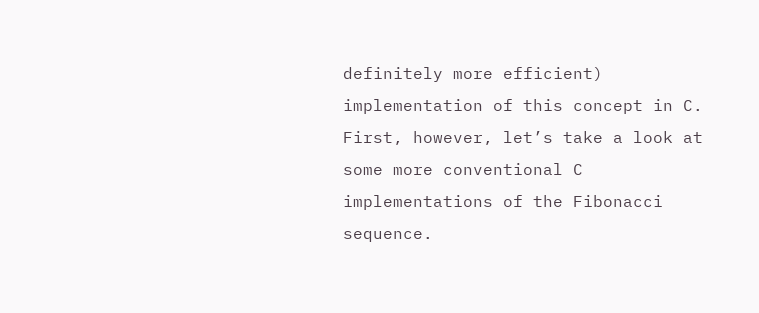definitely more efficient) implementation of this concept in C. First, however, let’s take a look at some more conventional C implementations of the Fibonacci sequence.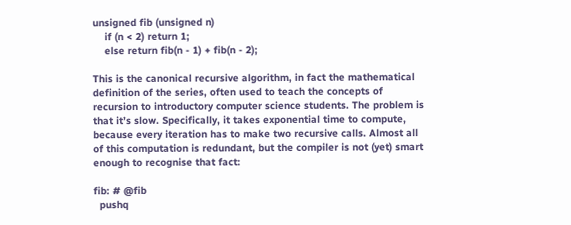unsigned fib (unsigned n)
    if (n < 2) return 1;
    else return fib(n - 1) + fib(n - 2);

This is the canonical recursive algorithm, in fact the mathematical definition of the series, often used to teach the concepts of recursion to introductory computer science students. The problem is that it’s slow. Specifically, it takes exponential time to compute, because every iteration has to make two recursive calls. Almost all of this computation is redundant, but the compiler is not (yet) smart enough to recognise that fact:

fib: # @fib
  pushq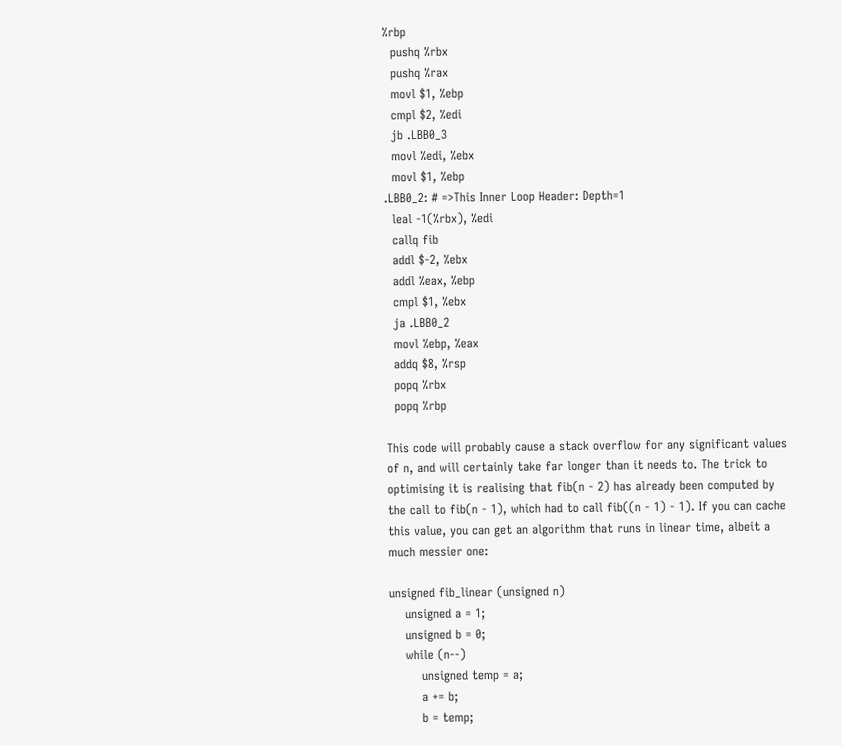%rbp
  pushq %rbx
  pushq %rax
  movl $1, %ebp
  cmpl $2, %edi
  jb .LBB0_3
  movl %edi, %ebx
  movl $1, %ebp
.LBB0_2: # =>This Inner Loop Header: Depth=1
  leal -1(%rbx), %edi
  callq fib
  addl $-2, %ebx
  addl %eax, %ebp
  cmpl $1, %ebx
  ja .LBB0_2
  movl %ebp, %eax
  addq $8, %rsp
  popq %rbx
  popq %rbp

This code will probably cause a stack overflow for any significant values of n, and will certainly take far longer than it needs to. The trick to optimising it is realising that fib(n - 2) has already been computed by the call to fib(n - 1), which had to call fib((n - 1) - 1). If you can cache this value, you can get an algorithm that runs in linear time, albeit a much messier one:

unsigned fib_linear (unsigned n)
    unsigned a = 1;
    unsigned b = 0;
    while (n--)
        unsigned temp = a;
        a += b;
        b = temp;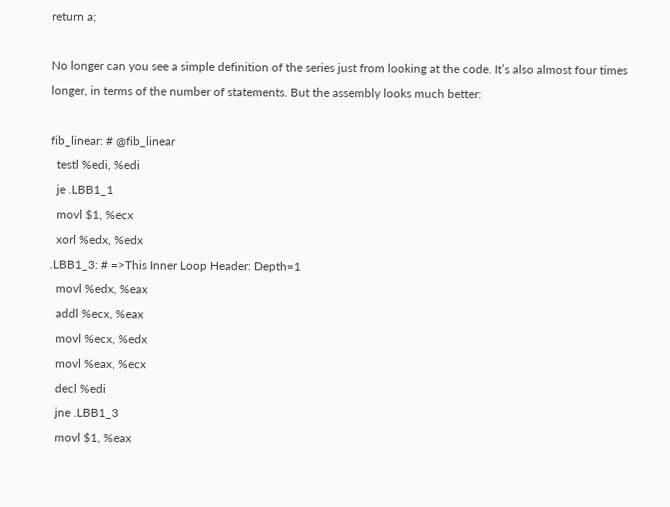return a;

No longer can you see a simple definition of the series just from looking at the code. It’s also almost four times longer, in terms of the number of statements. But the assembly looks much better:

fib_linear: # @fib_linear
  testl %edi, %edi
  je .LBB1_1
  movl $1, %ecx
  xorl %edx, %edx
.LBB1_3: # =>This Inner Loop Header: Depth=1
  movl %edx, %eax
  addl %ecx, %eax
  movl %ecx, %edx
  movl %eax, %ecx
  decl %edi
  jne .LBB1_3
  movl $1, %eax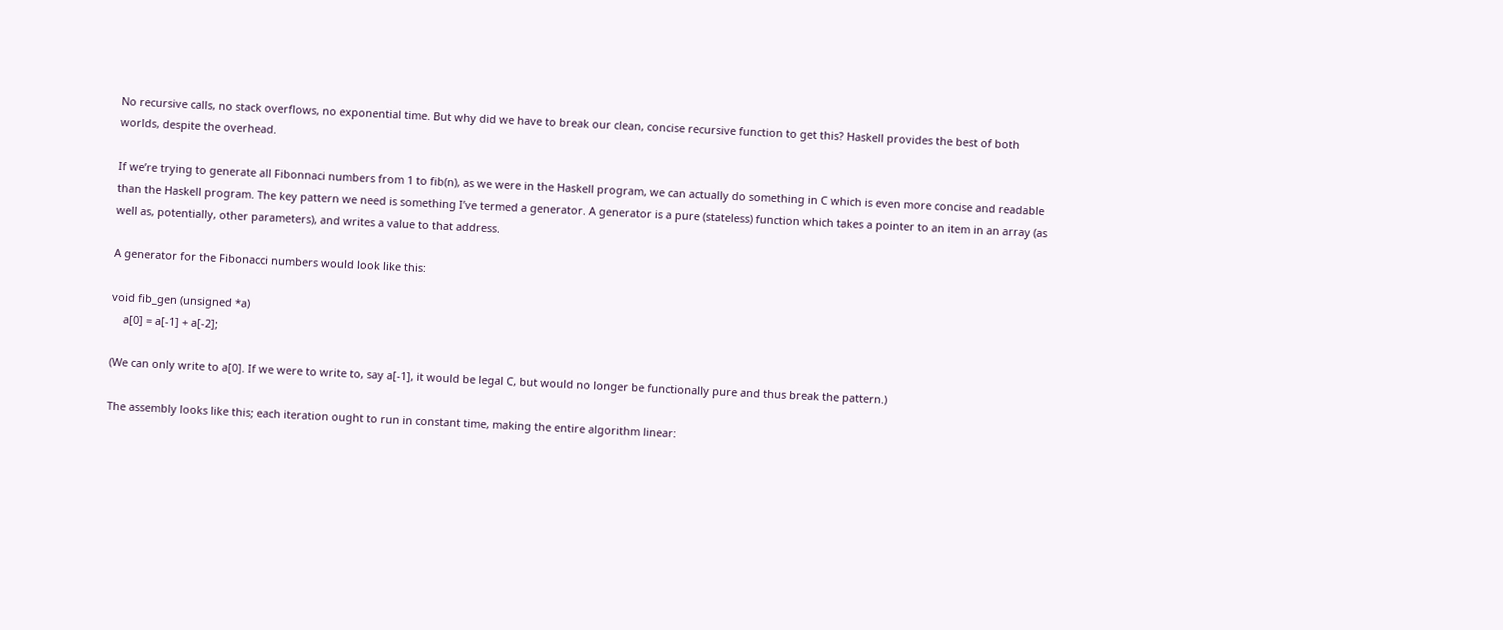No recursive calls, no stack overflows, no exponential time. But why did we have to break our clean, concise recursive function to get this? Haskell provides the best of both worlds, despite the overhead.

If we’re trying to generate all Fibonnaci numbers from 1 to fib(n), as we were in the Haskell program, we can actually do something in C which is even more concise and readable than the Haskell program. The key pattern we need is something I’ve termed a generator. A generator is a pure (stateless) function which takes a pointer to an item in an array (as well as, potentially, other parameters), and writes a value to that address.

A generator for the Fibonacci numbers would look like this:

void fib_gen (unsigned *a)
    a[0] = a[-1] + a[-2];

(We can only write to a[0]. If we were to write to, say a[-1], it would be legal C, but would no longer be functionally pure and thus break the pattern.)

The assembly looks like this; each iteration ought to run in constant time, making the entire algorithm linear: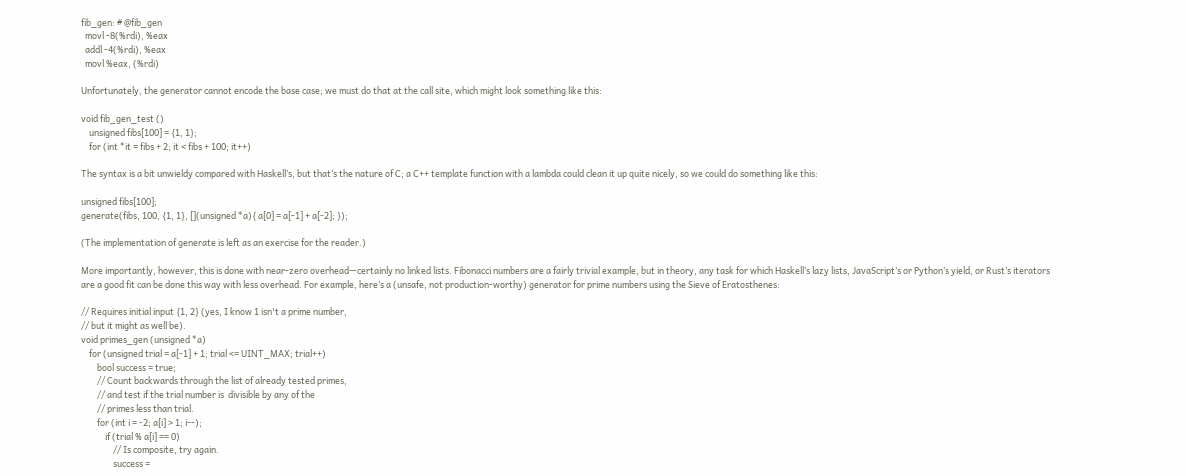fib_gen: # @fib_gen
  movl -8(%rdi), %eax
  addl -4(%rdi), %eax
  movl %eax, (%rdi)

Unfortunately, the generator cannot encode the base case; we must do that at the call site, which might look something like this:

void fib_gen_test ()
    unsigned fibs[100] = {1, 1};
    for (int *it = fibs + 2; it < fibs + 100; it++)

The syntax is a bit unwieldy compared with Haskell’s, but that’s the nature of C; a C++ template function with a lambda could clean it up quite nicely, so we could do something like this:

unsigned fibs[100];
generate(fibs, 100, {1, 1}, [](unsigned *a){ a[0] = a[-1] + a[-2]; });

(The implementation of generate is left as an exercise for the reader.)

More importantly, however, this is done with near-zero overhead—certainly no linked lists. Fibonacci numbers are a fairly trivial example, but in theory, any task for which Haskell’s lazy lists, JavaScript’s or Python’s yield, or Rust’s iterators are a good fit can be done this way with less overhead. For example, here’s a (unsafe, not production-worthy) generator for prime numbers using the Sieve of Eratosthenes:

// Requires initial input {1, 2} (yes, I know 1 isn't a prime number,
// but it might as well be).
void primes_gen (unsigned *a)
    for (unsigned trial = a[-1] + 1; trial <= UINT_MAX; trial++)
        bool success = true;
        // Count backwards through the list of already tested primes,
        // and test if the trial number is  divisible by any of the
        // primes less than trial.
        for (int i = -2; a[i] > 1; i--);
            if (trial % a[i] == 0)
                // Is composite, try again.
                success =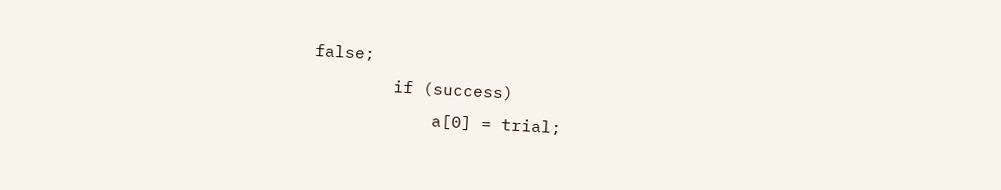false;
        if (success)
            a[0] = trial;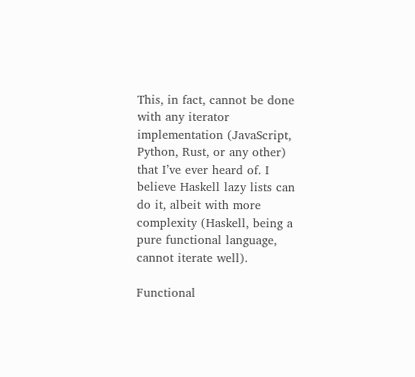This, in fact, cannot be done with any iterator implementation (JavaScript, Python, Rust, or any other) that I’ve ever heard of. I believe Haskell lazy lists can do it, albeit with more complexity (Haskell, being a pure functional language, cannot iterate well).

Functional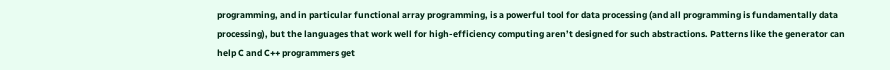programming, and in particular functional array programming, is a powerful tool for data processing (and all programming is fundamentally data processing), but the languages that work well for high-efficiency computing aren’t designed for such abstractions. Patterns like the generator can help C and C++ programmers get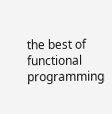the best of functional programming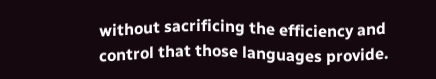without sacrificing the efficiency and control that those languages provide.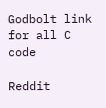Godbolt link for all C code

Reddit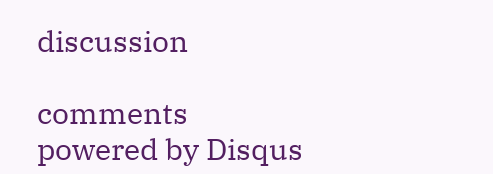discussion

comments powered by Disqus